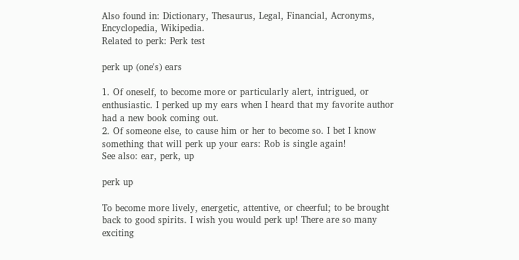Also found in: Dictionary, Thesaurus, Legal, Financial, Acronyms, Encyclopedia, Wikipedia.
Related to perk: Perk test

perk up (one's) ears

1. Of oneself, to become more or particularly alert, intrigued, or enthusiastic. I perked up my ears when I heard that my favorite author had a new book coming out.
2. Of someone else, to cause him or her to become so. I bet I know something that will perk up your ears: Rob is single again!
See also: ear, perk, up

perk up

To become more lively, energetic, attentive, or cheerful; to be brought back to good spirits. I wish you would perk up! There are so many exciting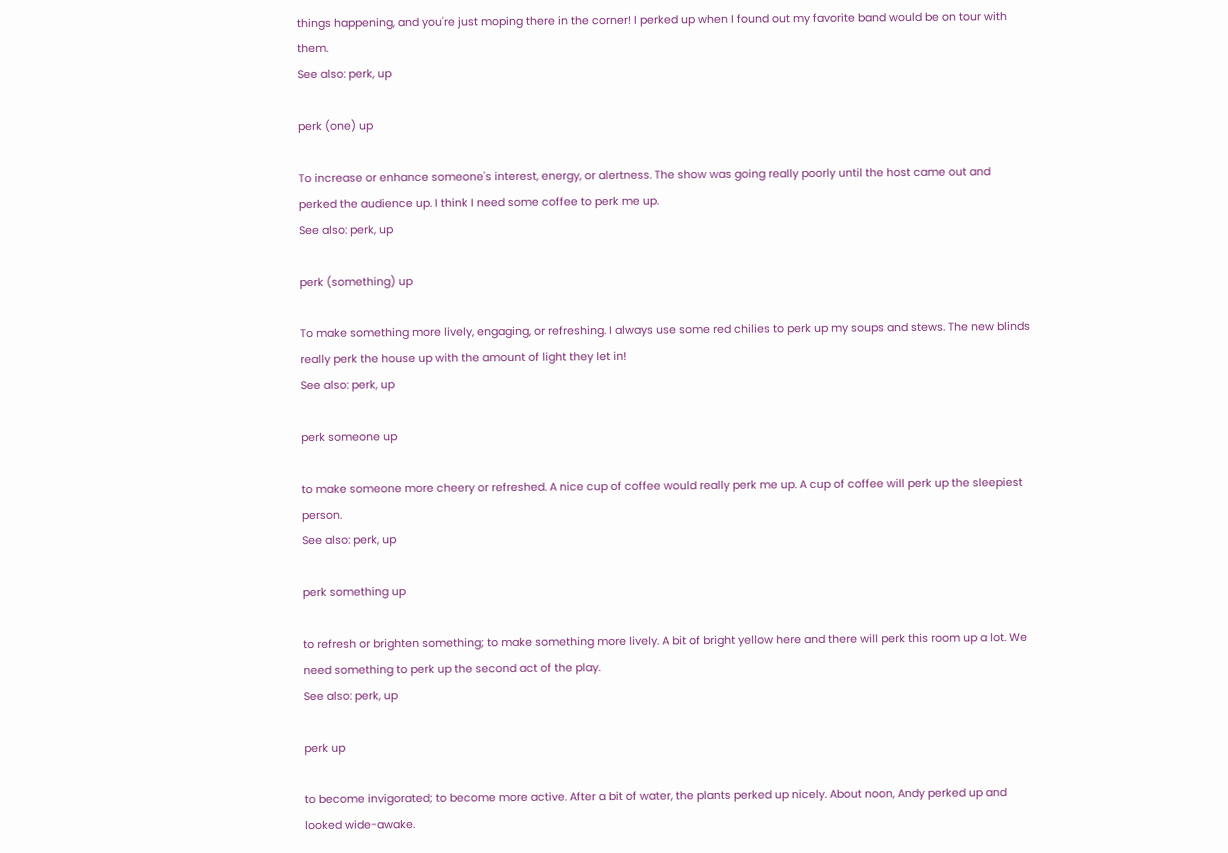things happening, and you're just moping there in the corner! I perked up when I found out my favorite band would be on tour with them.
See also: perk, up

perk (one) up

To increase or enhance someone's interest, energy, or alertness. The show was going really poorly until the host came out and perked the audience up. I think I need some coffee to perk me up.
See also: perk, up

perk (something) up

To make something more lively, engaging, or refreshing. I always use some red chilies to perk up my soups and stews. The new blinds really perk the house up with the amount of light they let in!
See also: perk, up

perk someone up

to make someone more cheery or refreshed. A nice cup of coffee would really perk me up. A cup of coffee will perk up the sleepiest person.
See also: perk, up

perk something up

to refresh or brighten something; to make something more lively. A bit of bright yellow here and there will perk this room up a lot. We need something to perk up the second act of the play.
See also: perk, up

perk up

to become invigorated; to become more active. After a bit of water, the plants perked up nicely. About noon, Andy perked up and looked wide-awake.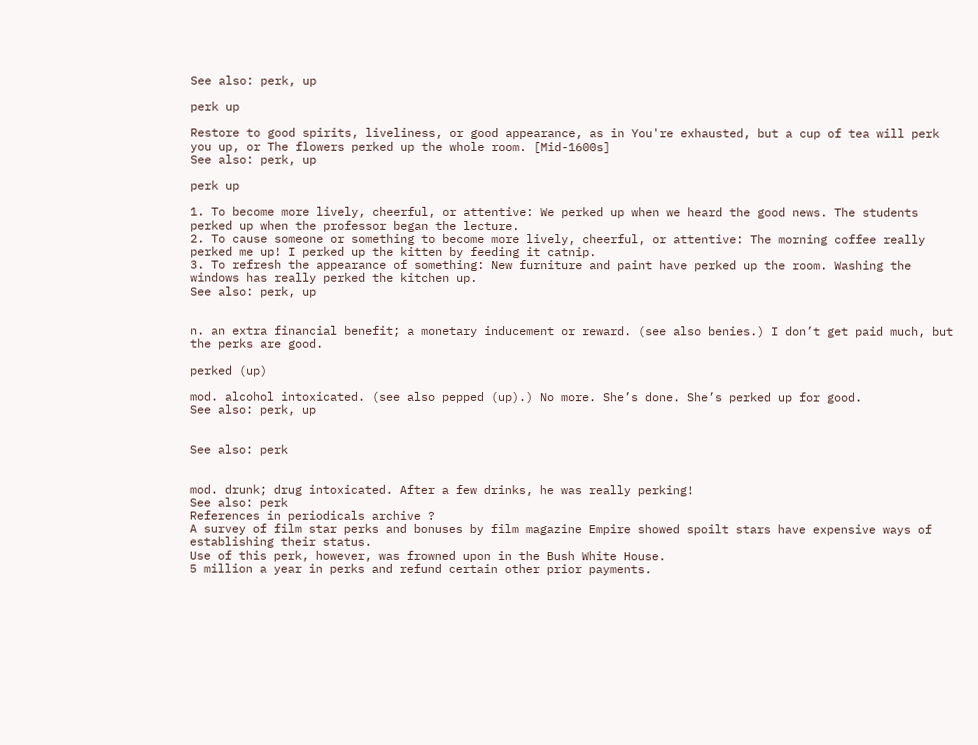See also: perk, up

perk up

Restore to good spirits, liveliness, or good appearance, as in You're exhausted, but a cup of tea will perk you up, or The flowers perked up the whole room. [Mid-1600s]
See also: perk, up

perk up

1. To become more lively, cheerful, or attentive: We perked up when we heard the good news. The students perked up when the professor began the lecture.
2. To cause someone or something to become more lively, cheerful, or attentive: The morning coffee really perked me up! I perked up the kitten by feeding it catnip.
3. To refresh the appearance of something: New furniture and paint have perked up the room. Washing the windows has really perked the kitchen up.
See also: perk, up


n. an extra financial benefit; a monetary inducement or reward. (see also benies.) I don’t get paid much, but the perks are good.

perked (up)

mod. alcohol intoxicated. (see also pepped (up).) No more. She’s done. She’s perked up for good.
See also: perk, up


See also: perk


mod. drunk; drug intoxicated. After a few drinks, he was really perking!
See also: perk
References in periodicals archive ?
A survey of film star perks and bonuses by film magazine Empire showed spoilt stars have expensive ways of establishing their status.
Use of this perk, however, was frowned upon in the Bush White House.
5 million a year in perks and refund certain other prior payments.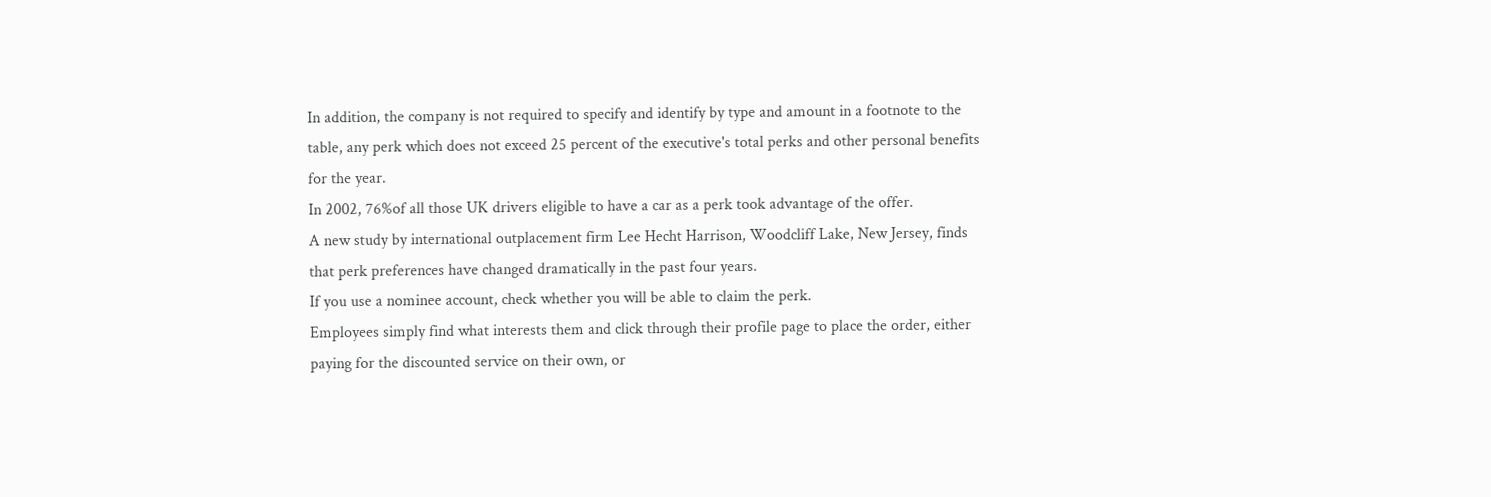In addition, the company is not required to specify and identify by type and amount in a footnote to the table, any perk which does not exceed 25 percent of the executive's total perks and other personal benefits for the year.
In 2002, 76%of all those UK drivers eligible to have a car as a perk took advantage of the offer.
A new study by international outplacement firm Lee Hecht Harrison, Woodcliff Lake, New Jersey, finds that perk preferences have changed dramatically in the past four years.
If you use a nominee account, check whether you will be able to claim the perk.
Employees simply find what interests them and click through their profile page to place the order, either paying for the discounted service on their own, or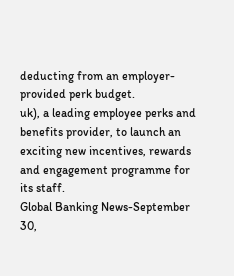deducting from an employer-provided perk budget.
uk), a leading employee perks and benefits provider, to launch an exciting new incentives, rewards and engagement programme for its staff.
Global Banking News-September 30,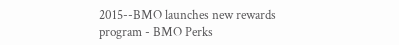2015--BMO launches new rewards program - BMO Perks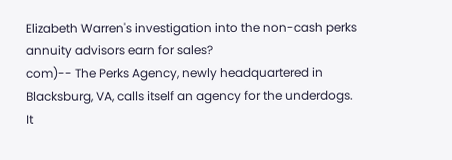Elizabeth Warren's investigation into the non-cash perks annuity advisors earn for sales?
com)-- The Perks Agency, newly headquartered in Blacksburg, VA, calls itself an agency for the underdogs.
It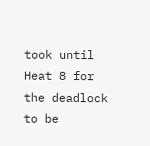took until Heat 8 for the deadlock to be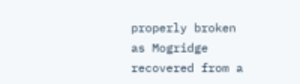properly broken as Mogridge recovered from a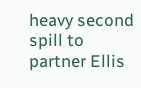heavy second spill to partner Ellis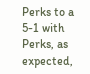Perks to a 5-1 with Perks, as expected,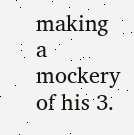making a mockery of his 3.